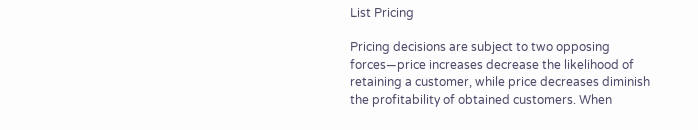List Pricing

Pricing decisions are subject to two opposing forces—price increases decrease the likelihood of retaining a customer, while price decreases diminish the profitability of obtained customers. When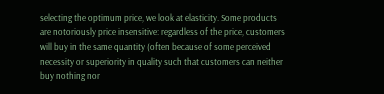selecting the optimum price, we look at elasticity. Some products are notoriously price insensitive: regardless of the price, customers will buy in the same quantity (often because of some perceived necessity or superiority in quality such that customers can neither buy nothing nor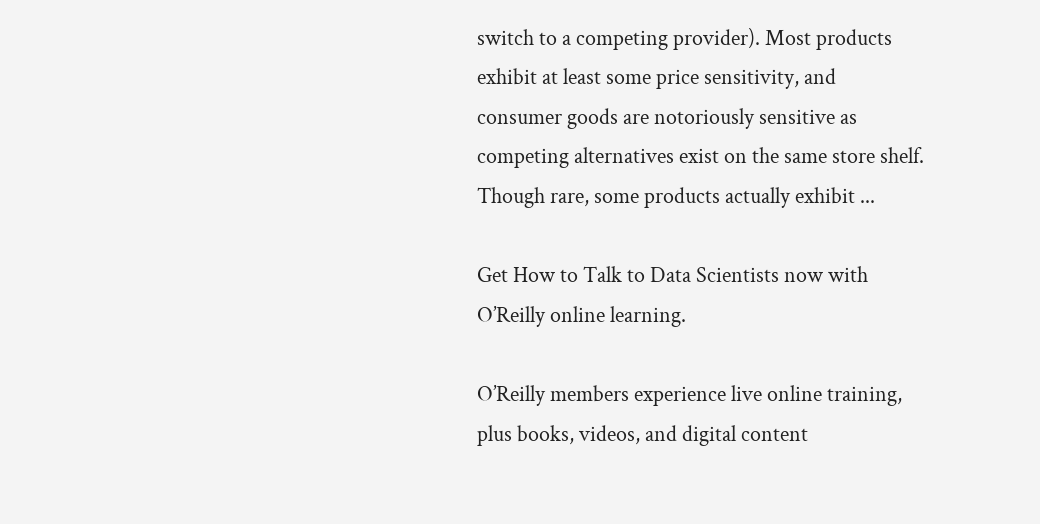switch to a competing provider). Most products exhibit at least some price sensitivity, and consumer goods are notoriously sensitive as competing alternatives exist on the same store shelf. Though rare, some products actually exhibit ...

Get How to Talk to Data Scientists now with O’Reilly online learning.

O’Reilly members experience live online training, plus books, videos, and digital content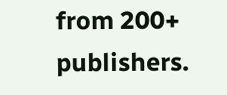from 200+ publishers.